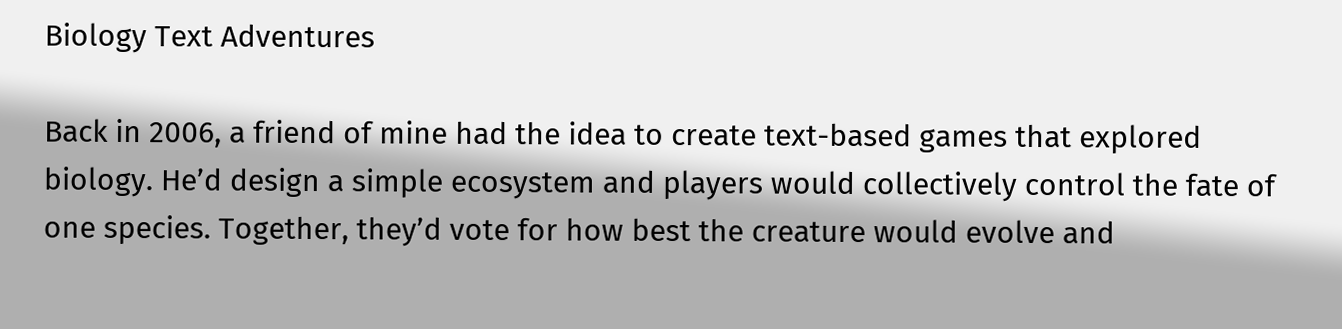Biology Text Adventures

Back in 2006, a friend of mine had the idea to create text-based games that explored biology. He’d design a simple ecosystem and players would collectively control the fate of one species. Together, they’d vote for how best the creature would evolve and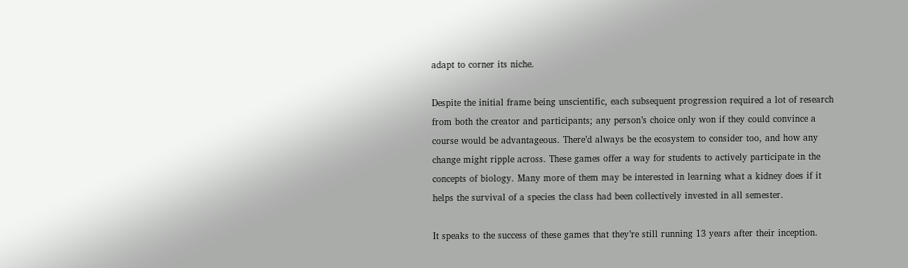adapt to corner its niche.

Despite the initial frame being unscientific, each subsequent progression required a lot of research from both the creator and participants; any person’s choice only won if they could convince a course would be advantageous. There’d always be the ecosystem to consider too, and how any change might ripple across. These games offer a way for students to actively participate in the concepts of biology. Many more of them may be interested in learning what a kidney does if it helps the survival of a species the class had been collectively invested in all semester.

It speaks to the success of these games that they’re still running 13 years after their inception.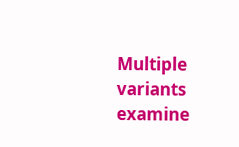Multiple variants examine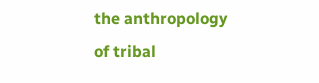the anthropology of tribal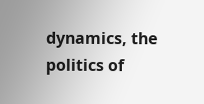dynamics, the politics of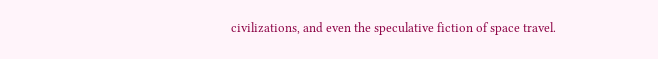civilizations, and even the speculative fiction of space travel.